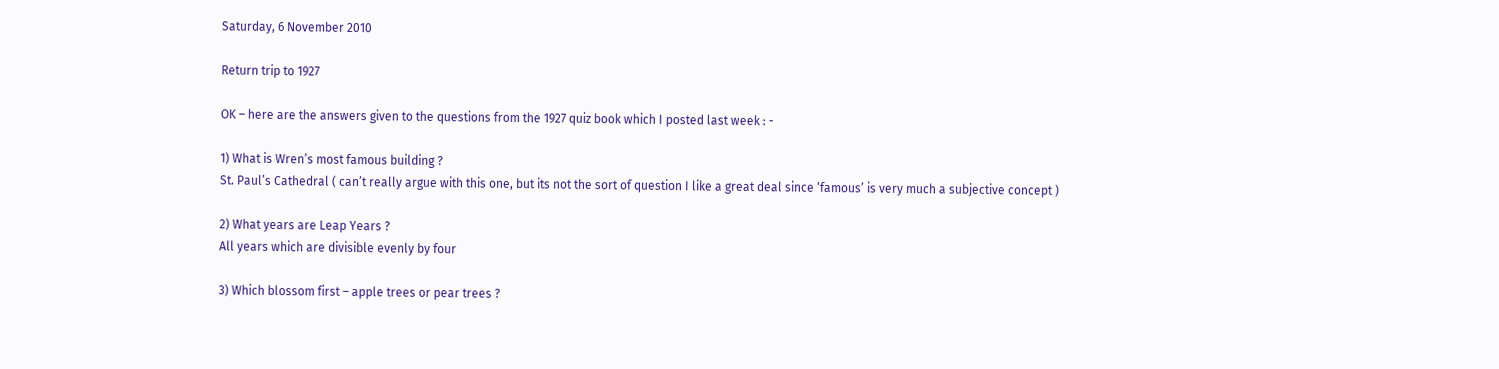Saturday, 6 November 2010

Return trip to 1927

OK – here are the answers given to the questions from the 1927 quiz book which I posted last week : -

1) What is Wren’s most famous building ?
St. Paul’s Cathedral ( can’t really argue with this one, but its not the sort of question I like a great deal since ‘famous’ is very much a subjective concept )

2) What years are Leap Years ?
All years which are divisible evenly by four

3) Which blossom first – apple trees or pear trees ?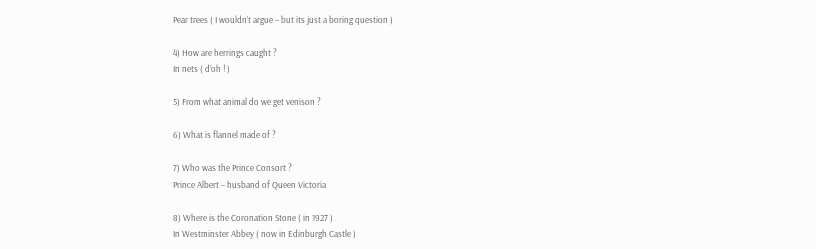Pear trees ( I wouldn’t argue – but its just a boring question )

4) How are herrings caught ?
In nets ( d’oh ! )

5) From what animal do we get venison ?

6) What is flannel made of ?

7) Who was the Prince Consort ?
Prince Albert – husband of Queen Victoria

8) Where is the Coronation Stone ( in 1927 )
In Westminster Abbey ( now in Edinburgh Castle )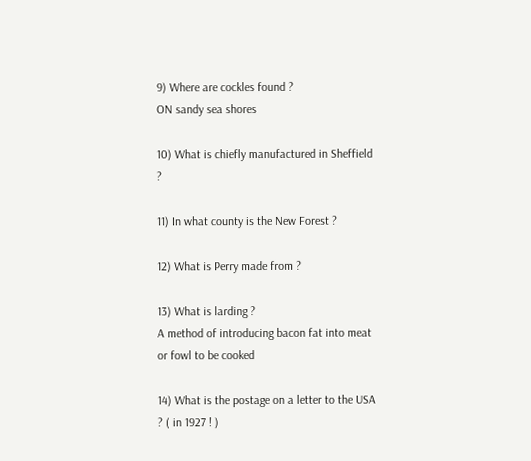9) Where are cockles found ?
ON sandy sea shores

10) What is chiefly manufactured in Sheffield ?

11) In what county is the New Forest ?

12) What is Perry made from ?

13) What is larding ?
A method of introducing bacon fat into meat or fowl to be cooked

14) What is the postage on a letter to the USA ? ( in 1927 ! )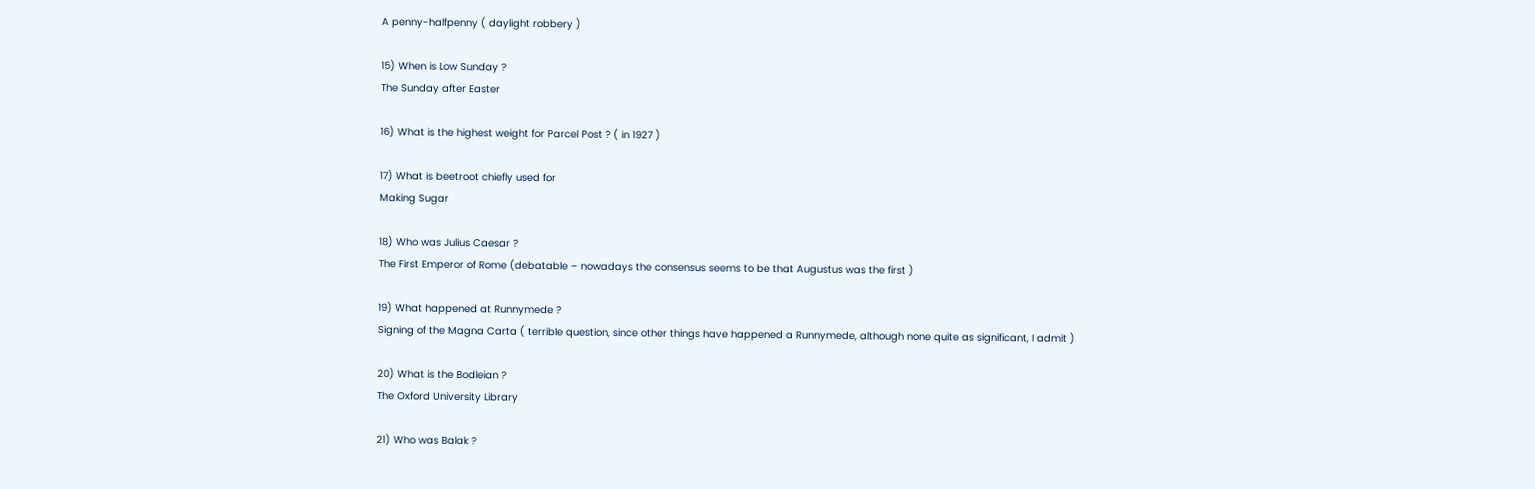A penny-halfpenny ( daylight robbery )

15) When is Low Sunday ?
The Sunday after Easter

16) What is the highest weight for Parcel Post ? ( in 1927 )

17) What is beetroot chiefly used for
Making Sugar

18) Who was Julius Caesar ?
The First Emperor of Rome (debatable – nowadays the consensus seems to be that Augustus was the first )

19) What happened at Runnymede ?
Signing of the Magna Carta ( terrible question, since other things have happened a Runnymede, although none quite as significant, I admit )

20) What is the Bodleian ?
The Oxford University Library

21) Who was Balak ?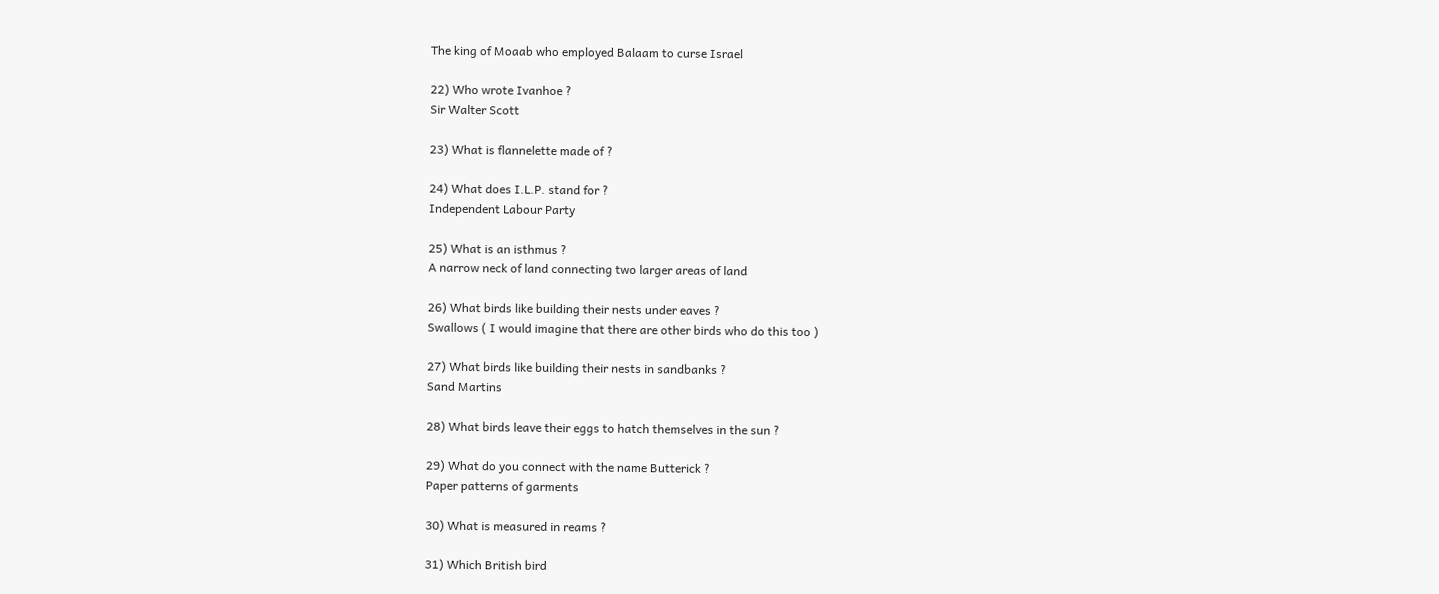The king of Moaab who employed Balaam to curse Israel

22) Who wrote Ivanhoe ?
Sir Walter Scott

23) What is flannelette made of ?

24) What does I.L.P. stand for ?
Independent Labour Party

25) What is an isthmus ?
A narrow neck of land connecting two larger areas of land

26) What birds like building their nests under eaves ?
Swallows ( I would imagine that there are other birds who do this too )

27) What birds like building their nests in sandbanks ?
Sand Martins

28) What birds leave their eggs to hatch themselves in the sun ?

29) What do you connect with the name Butterick ?
Paper patterns of garments

30) What is measured in reams ?

31) Which British bird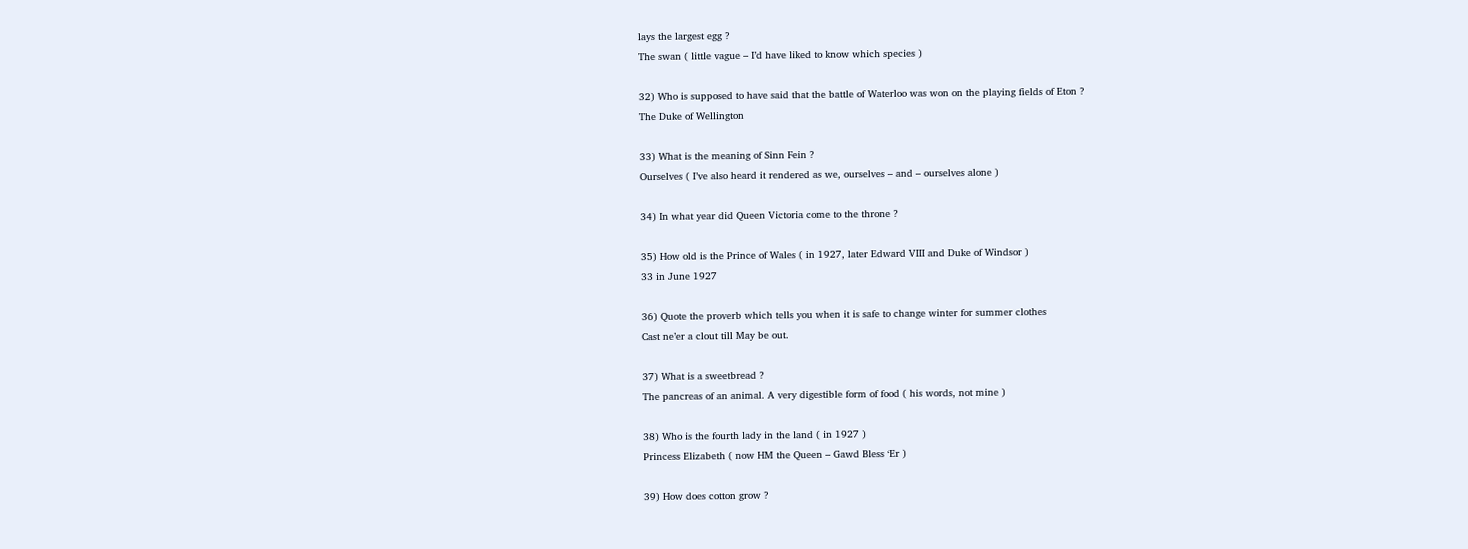lays the largest egg ?
The swan ( little vague – I’d have liked to know which species )

32) Who is supposed to have said that the battle of Waterloo was won on the playing fields of Eton ?
The Duke of Wellington

33) What is the meaning of Sinn Fein ?
Ourselves ( I’ve also heard it rendered as we, ourselves – and – ourselves alone )

34) In what year did Queen Victoria come to the throne ?

35) How old is the Prince of Wales ( in 1927, later Edward VIII and Duke of Windsor )
33 in June 1927

36) Quote the proverb which tells you when it is safe to change winter for summer clothes
Cast ne’er a clout till May be out.

37) What is a sweetbread ?
The pancreas of an animal. A very digestible form of food ( his words, not mine )

38) Who is the fourth lady in the land ( in 1927 )
Princess Elizabeth ( now HM the Queen – Gawd Bless ‘Er )

39) How does cotton grow ?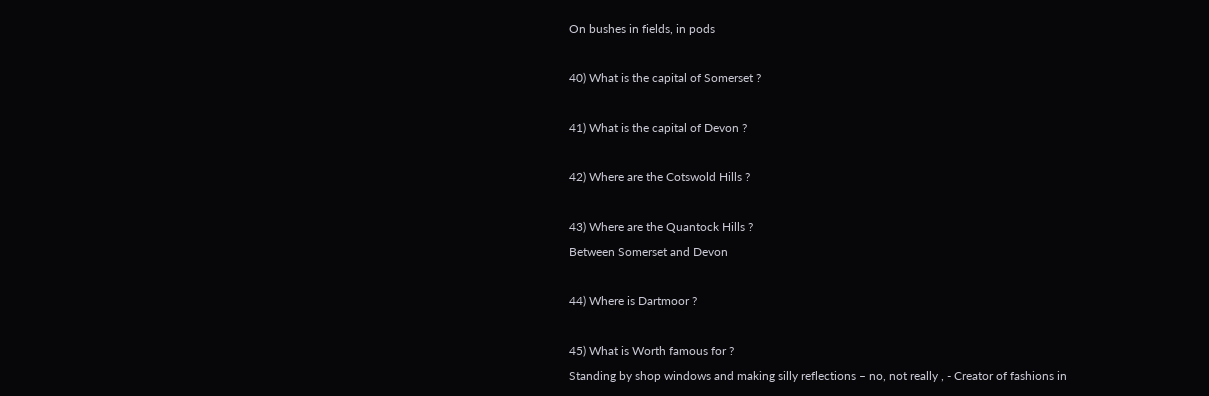On bushes in fields, in pods

40) What is the capital of Somerset ?

41) What is the capital of Devon ?

42) Where are the Cotswold Hills ?

43) Where are the Quantock Hills ?
Between Somerset and Devon

44) Where is Dartmoor ?

45) What is Worth famous for ?
Standing by shop windows and making silly reflections – no, not really , - Creator of fashions in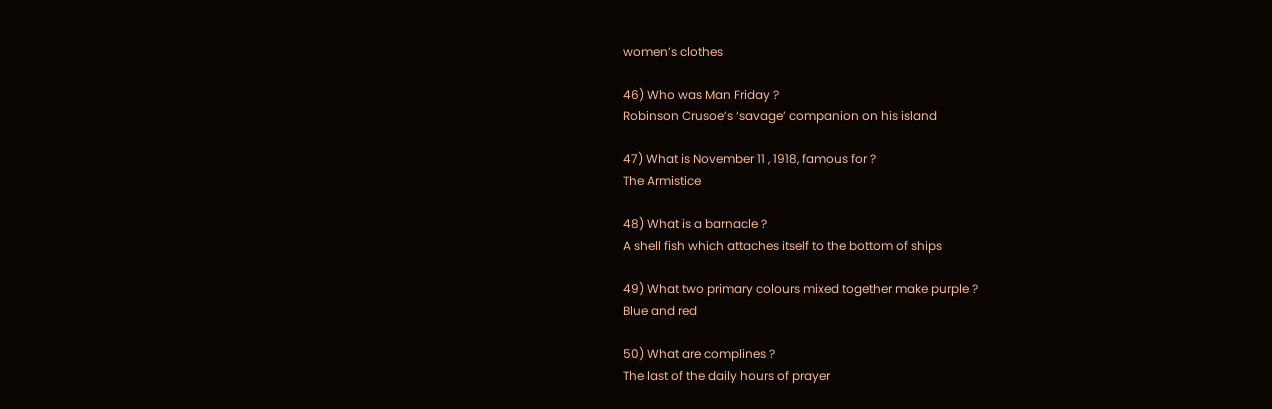women’s clothes

46) Who was Man Friday ?
Robinson Crusoe’s ‘savage’ companion on his island

47) What is November 11 , 1918, famous for ?
The Armistice

48) What is a barnacle ?
A shell fish which attaches itself to the bottom of ships

49) What two primary colours mixed together make purple ?
Blue and red

50) What are complines ?
The last of the daily hours of prayer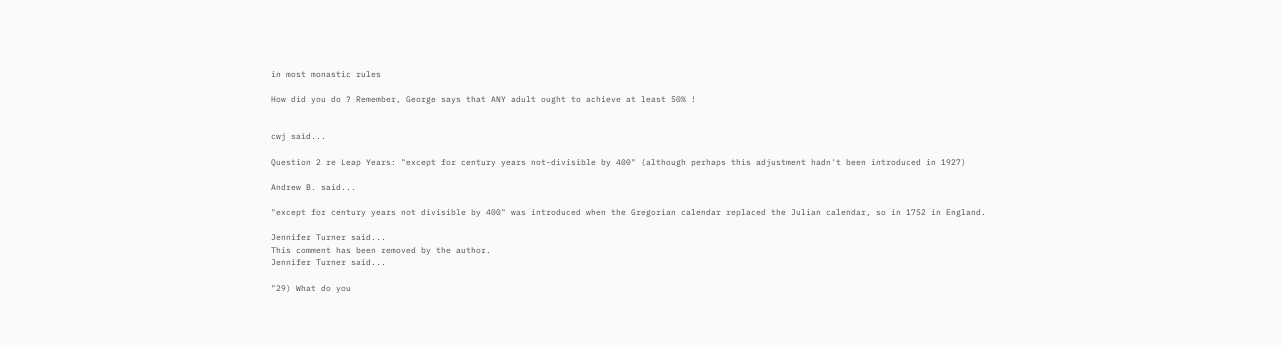in most monastic rules

How did you do ? Remember, George says that ANY adult ought to achieve at least 50% !


cwj said...

Question 2 re Leap Years: "except for century years not-divisible by 400" (although perhaps this adjustment hadn't been introduced in 1927)

Andrew B. said...

"except for century years not divisible by 400" was introduced when the Gregorian calendar replaced the Julian calendar, so in 1752 in England.

Jennifer Turner said...
This comment has been removed by the author.
Jennifer Turner said...

"29) What do you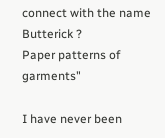connect with the name Butterick ?
Paper patterns of garments"

I have never been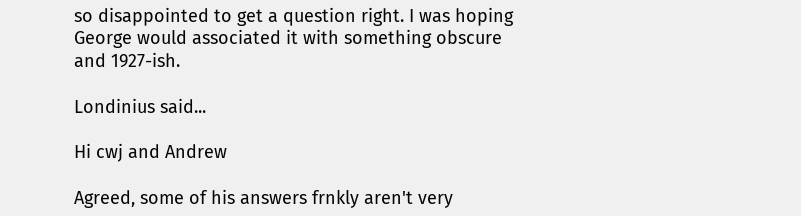so disappointed to get a question right. I was hoping George would associated it with something obscure and 1927-ish.

Londinius said...

Hi cwj and Andrew

Agreed, some of his answers frnkly aren't very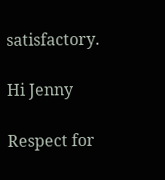satisfactory.

Hi Jenny

Respect for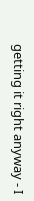getting it right anyway - I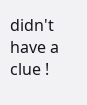didn't have a clue !